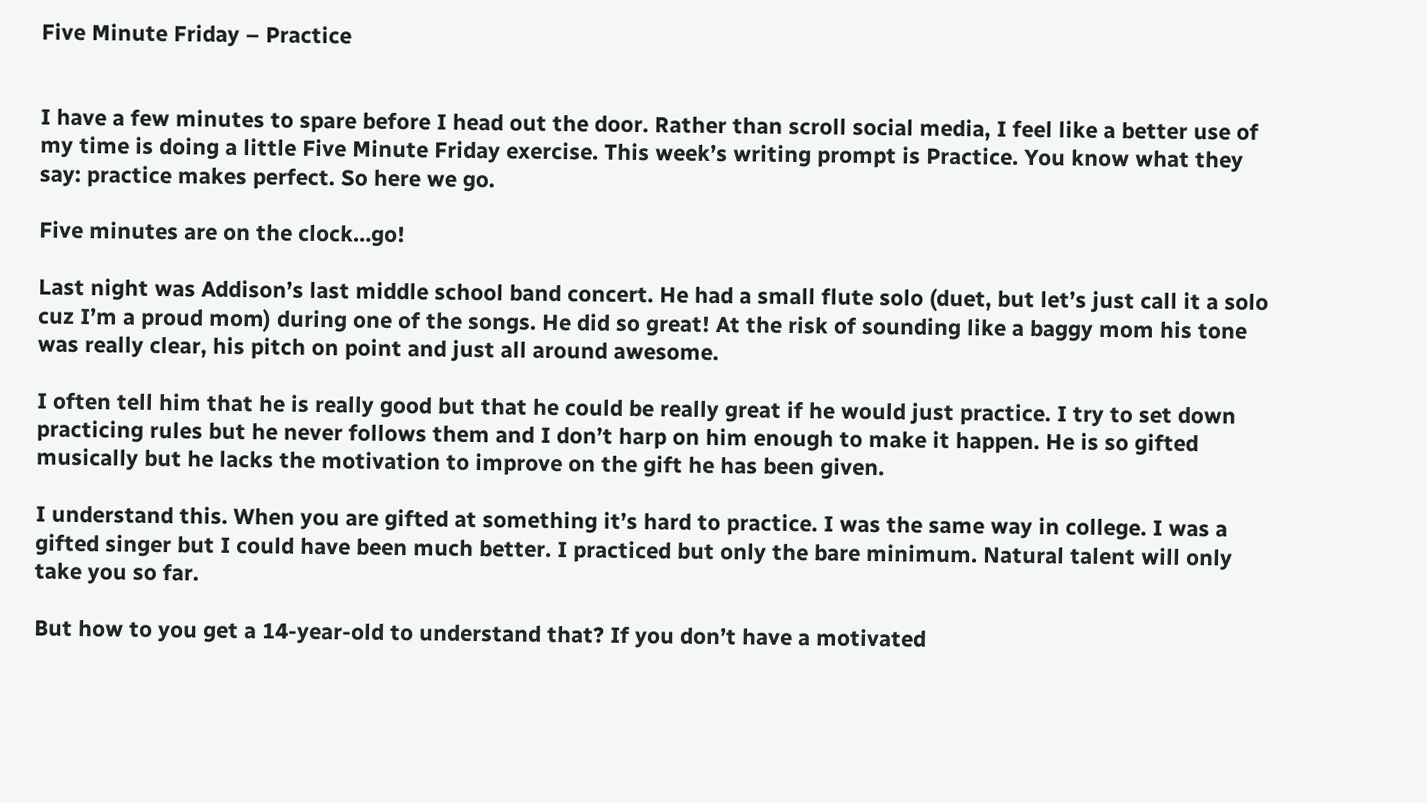Five Minute Friday – Practice


I have a few minutes to spare before I head out the door. Rather than scroll social media, I feel like a better use of my time is doing a little Five Minute Friday exercise. This week’s writing prompt is Practice. You know what they say: practice makes perfect. So here we go.

Five minutes are on the clock…go!

Last night was Addison’s last middle school band concert. He had a small flute solo (duet, but let’s just call it a solo cuz I’m a proud mom) during one of the songs. He did so great! At the risk of sounding like a baggy mom his tone was really clear, his pitch on point and just all around awesome.

I often tell him that he is really good but that he could be really great if he would just practice. I try to set down practicing rules but he never follows them and I don’t harp on him enough to make it happen. He is so gifted musically but he lacks the motivation to improve on the gift he has been given.

I understand this. When you are gifted at something it’s hard to practice. I was the same way in college. I was a gifted singer but I could have been much better. I practiced but only the bare minimum. Natural talent will only take you so far.

But how to you get a 14-year-old to understand that? If you don’t have a motivated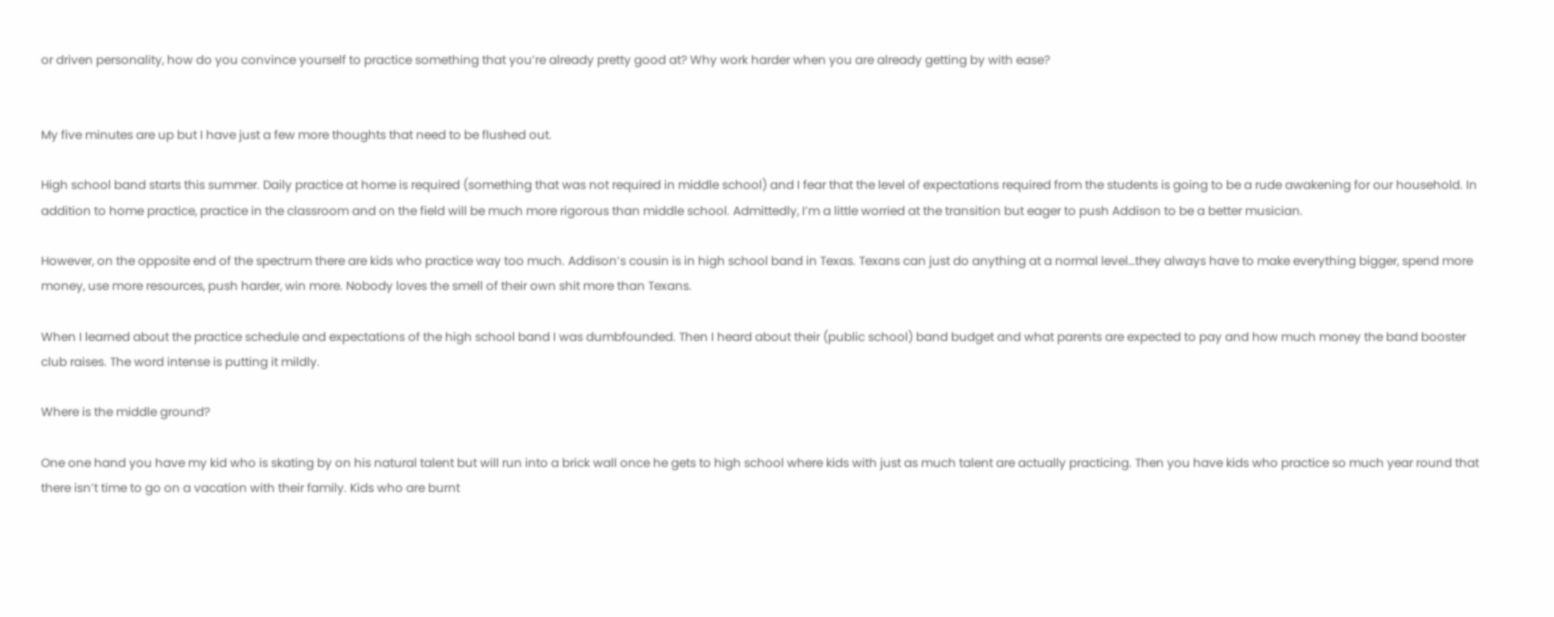or driven personality, how do you convince yourself to practice something that you’re already pretty good at? Why work harder when you are already getting by with ease?


My five minutes are up but I have just a few more thoughts that need to be flushed out.

High school band starts this summer. Daily practice at home is required (something that was not required in middle school) and I fear that the level of expectations required from the students is going to be a rude awakening for our household. In addition to home practice, practice in the classroom and on the field will be much more rigorous than middle school. Admittedly, I’m a little worried at the transition but eager to push Addison to be a better musician.

However, on the opposite end of the spectrum there are kids who practice way too much. Addison’s cousin is in high school band in Texas. Texans can just do anything at a normal level…they always have to make everything bigger, spend more money, use more resources, push harder, win more. Nobody loves the smell of their own shit more than Texans.

When I learned about the practice schedule and expectations of the high school band I was dumbfounded. Then I heard about their (public school) band budget and what parents are expected to pay and how much money the band booster club raises. The word intense is putting it mildly.

Where is the middle ground?

One one hand you have my kid who is skating by on his natural talent but will run into a brick wall once he gets to high school where kids with just as much talent are actually practicing. Then you have kids who practice so much year round that there isn’t time to go on a vacation with their family. Kids who are burnt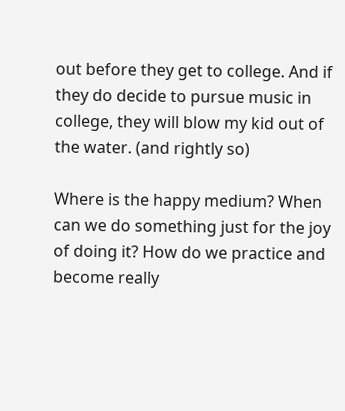out before they get to college. And if they do decide to pursue music in college, they will blow my kid out of the water. (and rightly so)

Where is the happy medium? When can we do something just for the joy of doing it? How do we practice and become really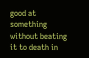good at something without beating it to death in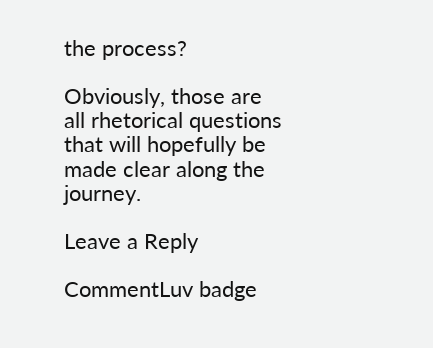the process?

Obviously, those are all rhetorical questions that will hopefully be made clear along the journey.

Leave a Reply

CommentLuv badge